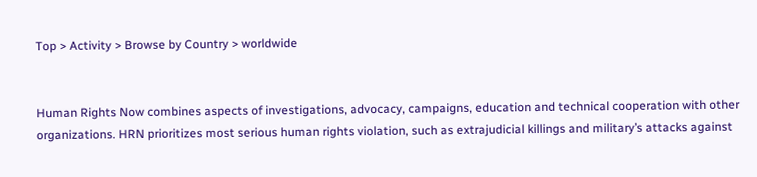Top > Activity > Browse by Country > worldwide


Human Rights Now combines aspects of investigations, advocacy, campaigns, education and technical cooperation with other organizations. HRN prioritizes most serious human rights violation, such as extrajudicial killings and military’s attacks against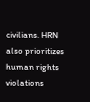civilians. HRN also prioritizes human rights violations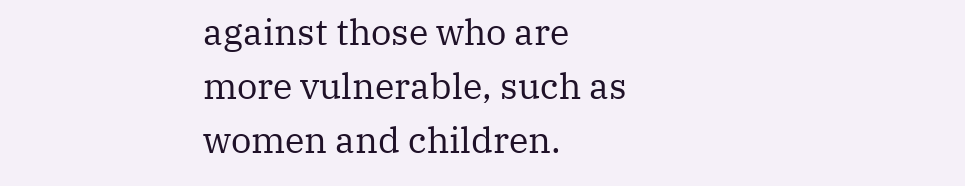against those who are more vulnerable, such as women and children.